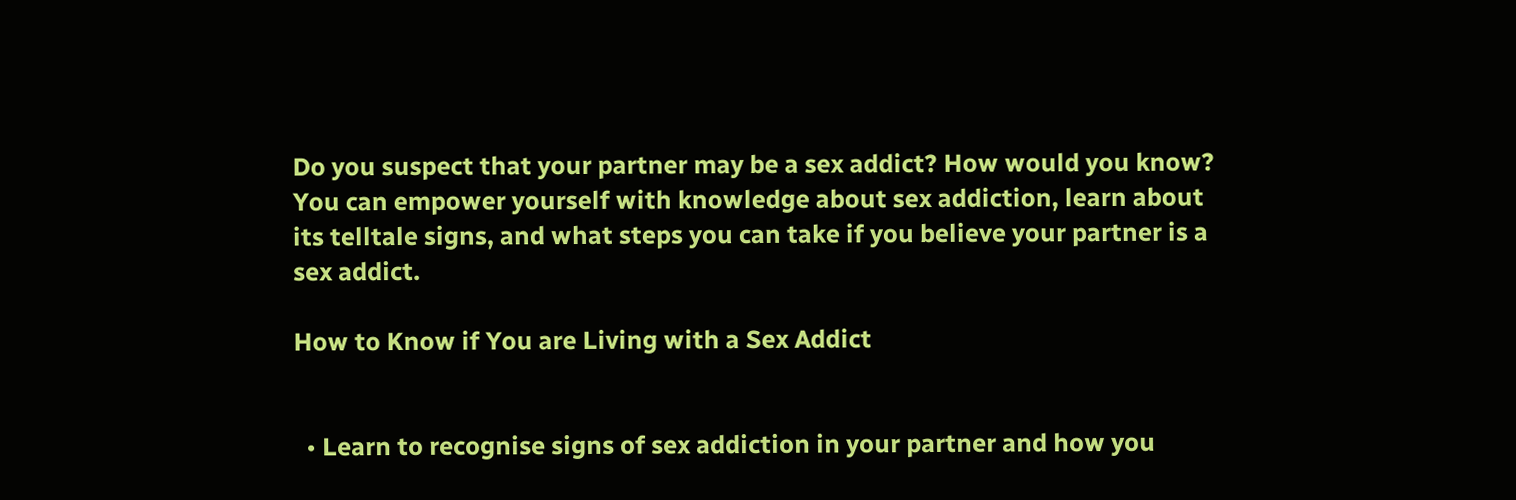Do you suspect that your partner may be a sex addict? How would you know? You can empower yourself with knowledge about sex addiction, learn about its telltale signs, and what steps you can take if you believe your partner is a sex addict.

How to Know if You are Living with a Sex Addict


  • Learn to recognise signs of sex addiction in your partner and how you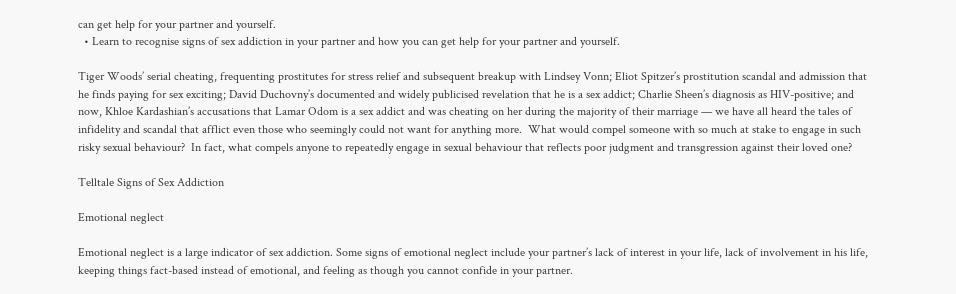can get help for your partner and yourself.
  • Learn to recognise signs of sex addiction in your partner and how you can get help for your partner and yourself.

Tiger Woods’ serial cheating, frequenting prostitutes for stress relief and subsequent breakup with Lindsey Vonn; Eliot Spitzer’s prostitution scandal and admission that he finds paying for sex exciting; David Duchovny’s documented and widely publicised revelation that he is a sex addict; Charlie Sheen’s diagnosis as HIV-positive; and now, Khloe Kardashian’s accusations that Lamar Odom is a sex addict and was cheating on her during the majority of their marriage — we have all heard the tales of infidelity and scandal that afflict even those who seemingly could not want for anything more.  What would compel someone with so much at stake to engage in such risky sexual behaviour?  In fact, what compels anyone to repeatedly engage in sexual behaviour that reflects poor judgment and transgression against their loved one?

Telltale Signs of Sex Addiction

Emotional neglect

Emotional neglect is a large indicator of sex addiction. Some signs of emotional neglect include your partner’s lack of interest in your life, lack of involvement in his life, keeping things fact-based instead of emotional, and feeling as though you cannot confide in your partner.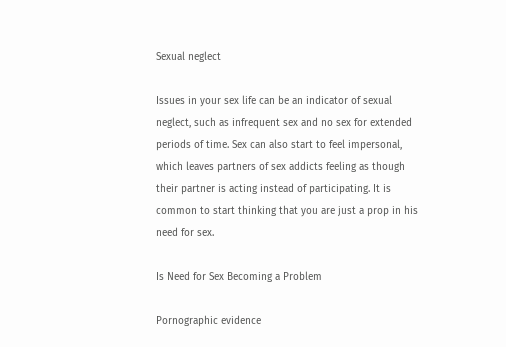Sexual neglect

Issues in your sex life can be an indicator of sexual neglect, such as infrequent sex and no sex for extended periods of time. Sex can also start to feel impersonal, which leaves partners of sex addicts feeling as though their partner is acting instead of participating. It is common to start thinking that you are just a prop in his need for sex.

Is Need for Sex Becoming a Problem

Pornographic evidence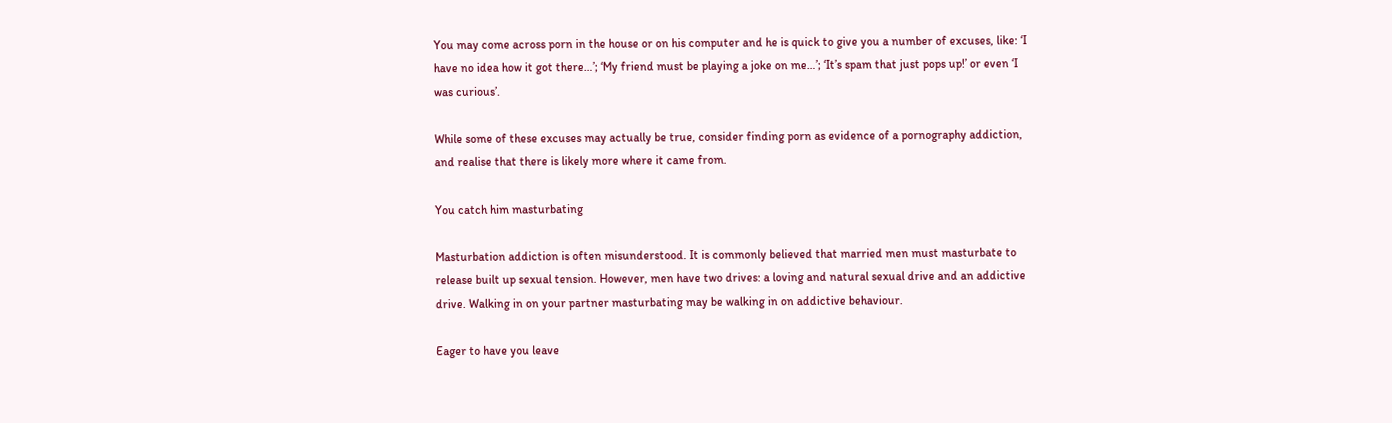You may come across porn in the house or on his computer and he is quick to give you a number of excuses, like: ‘I have no idea how it got there…’; ‘My friend must be playing a joke on me…’; ‘It’s spam that just pops up!’ or even ‘I was curious’.

While some of these excuses may actually be true, consider finding porn as evidence of a pornography addiction, and realise that there is likely more where it came from.

You catch him masturbating

Masturbation addiction is often misunderstood. It is commonly believed that married men must masturbate to release built up sexual tension. However, men have two drives: a loving and natural sexual drive and an addictive drive. Walking in on your partner masturbating may be walking in on addictive behaviour.

Eager to have you leave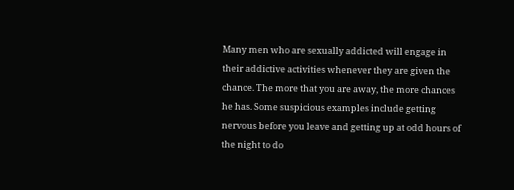Many men who are sexually addicted will engage in their addictive activities whenever they are given the chance. The more that you are away, the more chances he has. Some suspicious examples include getting nervous before you leave and getting up at odd hours of the night to do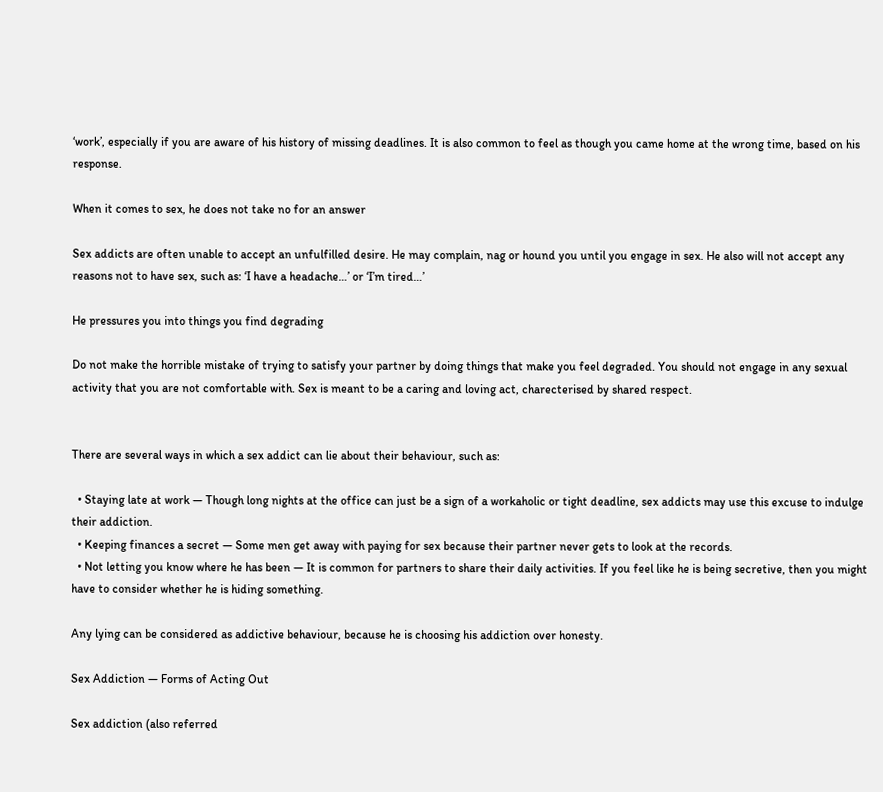‘work’, especially if you are aware of his history of missing deadlines. It is also common to feel as though you came home at the wrong time, based on his response.

When it comes to sex, he does not take no for an answer

Sex addicts are often unable to accept an unfulfilled desire. He may complain, nag or hound you until you engage in sex. He also will not accept any reasons not to have sex, such as: ‘I have a headache…’ or ‘I’m tired…’

He pressures you into things you find degrading

Do not make the horrible mistake of trying to satisfy your partner by doing things that make you feel degraded. You should not engage in any sexual activity that you are not comfortable with. Sex is meant to be a caring and loving act, charecterised by shared respect.


There are several ways in which a sex addict can lie about their behaviour, such as:

  • Staying late at work — Though long nights at the office can just be a sign of a workaholic or tight deadline, sex addicts may use this excuse to indulge their addiction.
  • Keeping finances a secret — Some men get away with paying for sex because their partner never gets to look at the records.
  • Not letting you know where he has been — It is common for partners to share their daily activities. If you feel like he is being secretive, then you might have to consider whether he is hiding something.

Any lying can be considered as addictive behaviour, because he is choosing his addiction over honesty.

Sex Addiction — Forms of Acting Out

Sex addiction (also referred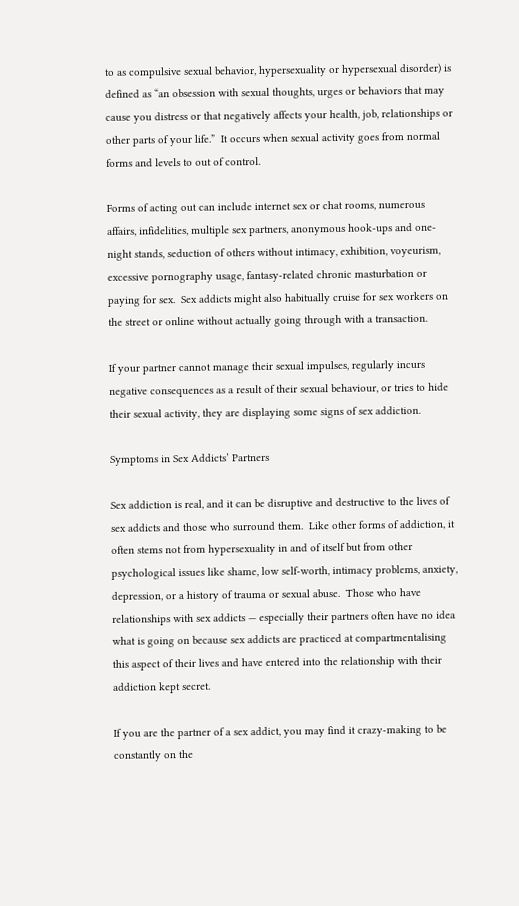to as compulsive sexual behavior, hypersexuality or hypersexual disorder) is defined as “an obsession with sexual thoughts, urges or behaviors that may cause you distress or that negatively affects your health, job, relationships or other parts of your life.”  It occurs when sexual activity goes from normal forms and levels to out of control.

Forms of acting out can include internet sex or chat rooms, numerous affairs, infidelities, multiple sex partners, anonymous hook-ups and one-night stands, seduction of others without intimacy, exhibition, voyeurism, excessive pornography usage, fantasy-related chronic masturbation or paying for sex.  Sex addicts might also habitually cruise for sex workers on the street or online without actually going through with a transaction.

If your partner cannot manage their sexual impulses, regularly incurs negative consequences as a result of their sexual behaviour, or tries to hide their sexual activity, they are displaying some signs of sex addiction.

Symptoms in Sex Addicts’ Partners

Sex addiction is real, and it can be disruptive and destructive to the lives of sex addicts and those who surround them.  Like other forms of addiction, it often stems not from hypersexuality in and of itself but from other psychological issues like shame, low self-worth, intimacy problems, anxiety, depression, or a history of trauma or sexual abuse.  Those who have relationships with sex addicts — especially their partners often have no idea what is going on because sex addicts are practiced at compartmentalising this aspect of their lives and have entered into the relationship with their addiction kept secret.

If you are the partner of a sex addict, you may find it crazy-making to be constantly on the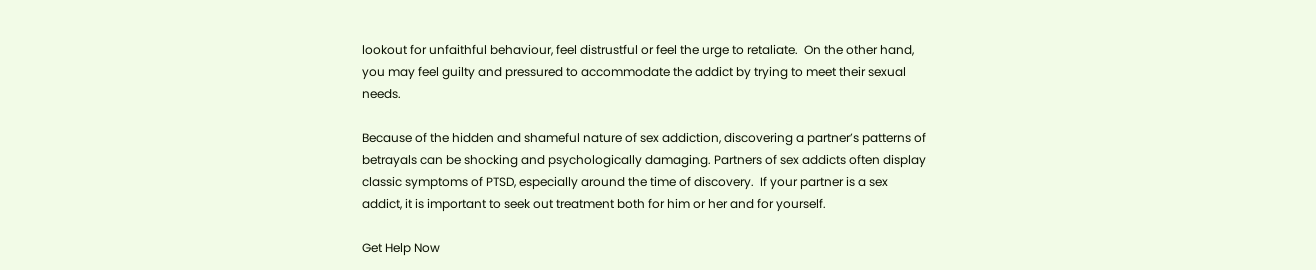lookout for unfaithful behaviour, feel distrustful or feel the urge to retaliate.  On the other hand, you may feel guilty and pressured to accommodate the addict by trying to meet their sexual needs.

Because of the hidden and shameful nature of sex addiction, discovering a partner’s patterns of betrayals can be shocking and psychologically damaging. Partners of sex addicts often display classic symptoms of PTSD, especially around the time of discovery.  If your partner is a sex addict, it is important to seek out treatment both for him or her and for yourself.

Get Help Now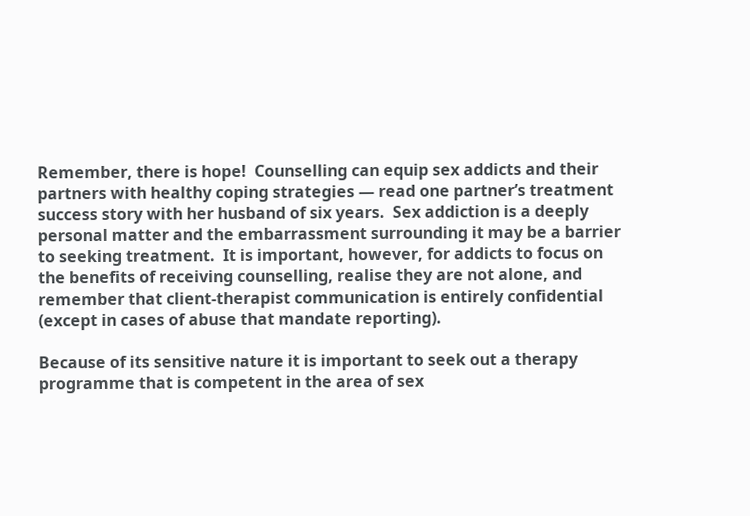Remember, there is hope!  Counselling can equip sex addicts and their partners with healthy coping strategies — read one partner’s treatment success story with her husband of six years.  Sex addiction is a deeply personal matter and the embarrassment surrounding it may be a barrier to seeking treatment.  It is important, however, for addicts to focus on the benefits of receiving counselling, realise they are not alone, and remember that client-therapist communication is entirely confidential (except in cases of abuse that mandate reporting).

Because of its sensitive nature it is important to seek out a therapy programme that is competent in the area of sex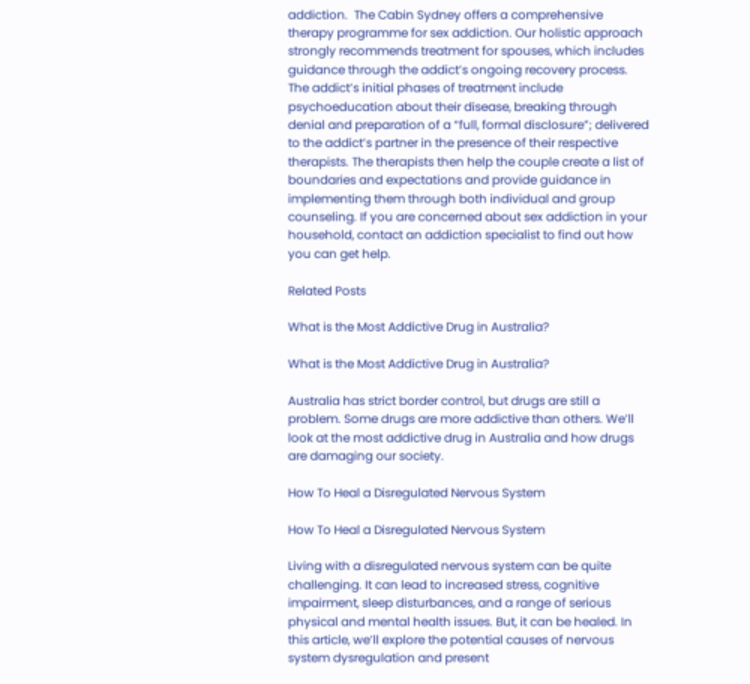addiction.  The Cabin Sydney offers a comprehensive therapy programme for sex addiction. Our holistic approach strongly recommends treatment for spouses, which includes guidance through the addict’s ongoing recovery process. The addict’s initial phases of treatment include psychoeducation about their disease, breaking through denial and preparation of a “full, formal disclosure”; delivered to the addict’s partner in the presence of their respective therapists. The therapists then help the couple create a list of boundaries and expectations and provide guidance in implementing them through both individual and group counseling. If you are concerned about sex addiction in your household, contact an addiction specialist to find out how you can get help.

Related Posts

What is the Most Addictive Drug in Australia?

What is the Most Addictive Drug in Australia?

Australia has strict border control, but drugs are still a problem. Some drugs are more addictive than others. We’ll look at the most addictive drug in Australia and how drugs are damaging our society.

How To Heal a Disregulated Nervous System

How To Heal a Disregulated Nervous System

Living with a disregulated nervous system can be quite challenging. It can lead to increased stress, cognitive impairment, sleep disturbances, and a range of serious physical and mental health issues. But, it can be healed. In this article, we’ll explore the potential causes of nervous system dysregulation and present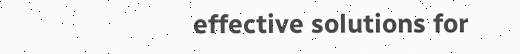effective solutions for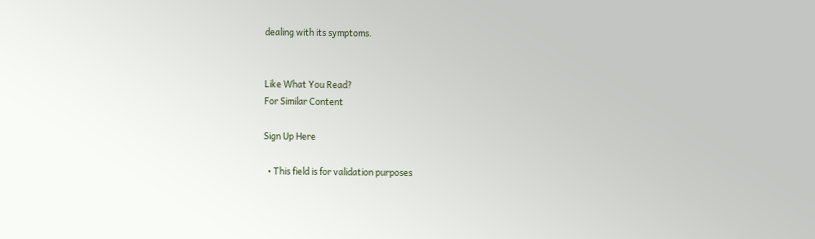dealing with its symptoms.


Like What You Read?
For Similar Content

Sign Up Here

  • This field is for validation purposes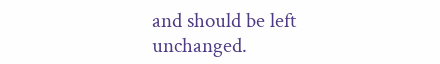and should be left unchanged.